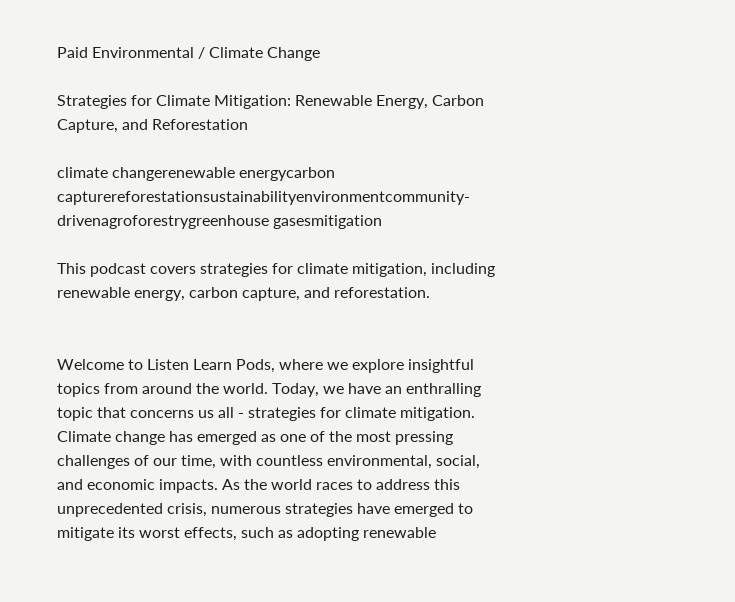Paid Environmental / Climate Change

Strategies for Climate Mitigation: Renewable Energy, Carbon Capture, and Reforestation

climate changerenewable energycarbon capturereforestationsustainabilityenvironmentcommunity-drivenagroforestrygreenhouse gasesmitigation

This podcast covers strategies for climate mitigation, including renewable energy, carbon capture, and reforestation.


Welcome to Listen Learn Pods, where we explore insightful topics from around the world. Today, we have an enthralling topic that concerns us all - strategies for climate mitigation. Climate change has emerged as one of the most pressing challenges of our time, with countless environmental, social, and economic impacts. As the world races to address this unprecedented crisis, numerous strategies have emerged to mitigate its worst effects, such as adopting renewable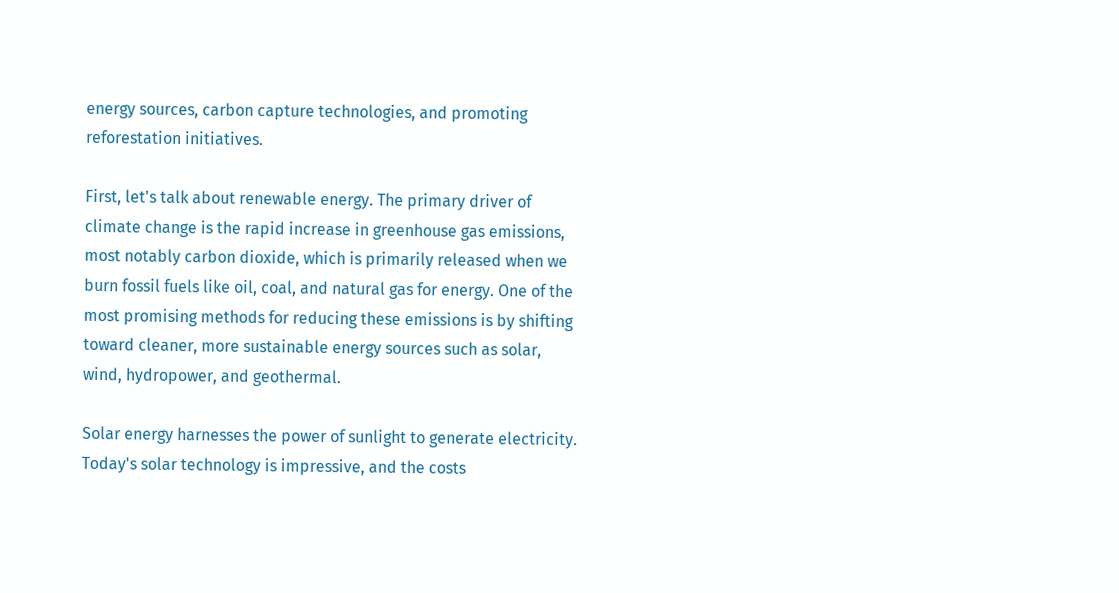energy sources, carbon capture technologies, and promoting reforestation initiatives.

First, let's talk about renewable energy. The primary driver of climate change is the rapid increase in greenhouse gas emissions, most notably carbon dioxide, which is primarily released when we burn fossil fuels like oil, coal, and natural gas for energy. One of the most promising methods for reducing these emissions is by shifting toward cleaner, more sustainable energy sources such as solar, wind, hydropower, and geothermal.

Solar energy harnesses the power of sunlight to generate electricity. Today's solar technology is impressive, and the costs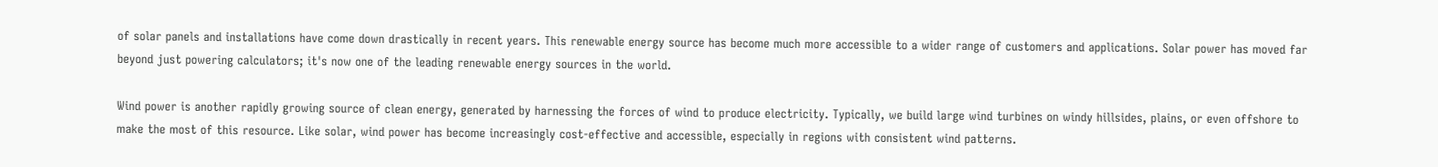of solar panels and installations have come down drastically in recent years. This renewable energy source has become much more accessible to a wider range of customers and applications. Solar power has moved far beyond just powering calculators; it's now one of the leading renewable energy sources in the world.

Wind power is another rapidly growing source of clean energy, generated by harnessing the forces of wind to produce electricity. Typically, we build large wind turbines on windy hillsides, plains, or even offshore to make the most of this resource. Like solar, wind power has become increasingly cost-effective and accessible, especially in regions with consistent wind patterns.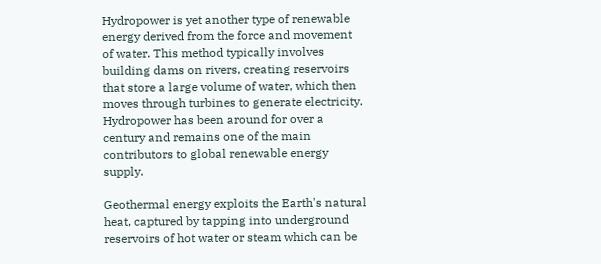Hydropower is yet another type of renewable energy derived from the force and movement of water. This method typically involves building dams on rivers, creating reservoirs that store a large volume of water, which then moves through turbines to generate electricity. Hydropower has been around for over a century and remains one of the main contributors to global renewable energy supply.

Geothermal energy exploits the Earth's natural heat, captured by tapping into underground reservoirs of hot water or steam which can be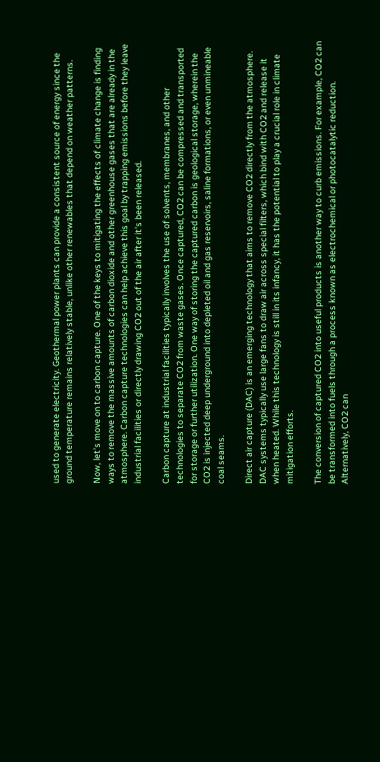used to generate electricity. Geothermal power plants can provide a consistent source of energy since the ground temperature remains relatively stable, unlike other renewables that depend on weather patterns.

Now, let's move on to carbon capture. One of the keys to mitigating the effects of climate change is finding ways to remove the massive amounts of carbon dioxide and other greenhouse gases that are already in the atmosphere. Carbon capture technologies can help achieve this goal by trapping emissions before they leave industrial facilities or directly drawing CO2 out of the air after it's been released.

Carbon capture at industrial facilities typically involves the use of solvents, membranes, and other technologies to separate CO2 from waste gases. Once captured, CO2 can be compressed and transported for storage or further utilization. One way of storing the captured carbon is geological storage, wherein the CO2 is injected deep underground into depleted oil and gas reservoirs, saline formations, or even unmineable coal seams.

Direct air capture (DAC) is an emerging technology that aims to remove CO2 directly from the atmosphere. DAC systems typically use large fans to draw air across special filters, which bind with CO2 and release it when heated. While this technology is still in its infancy, it has the potential to play a crucial role in climate mitigation efforts.

The conversion of captured CO2 into useful products is another way to curb emissions. For example, CO2 can be transformed into fuels through a process known as electrochemical or photocatalytic reduction. Alternatively, CO2 can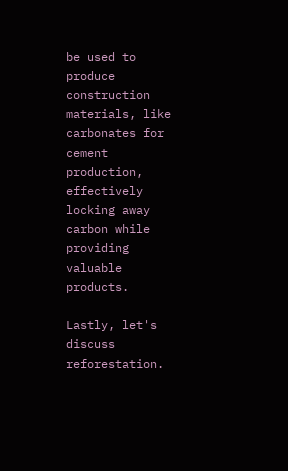be used to produce construction materials, like carbonates for cement production, effectively locking away carbon while providing valuable products.

Lastly, let's discuss reforestation.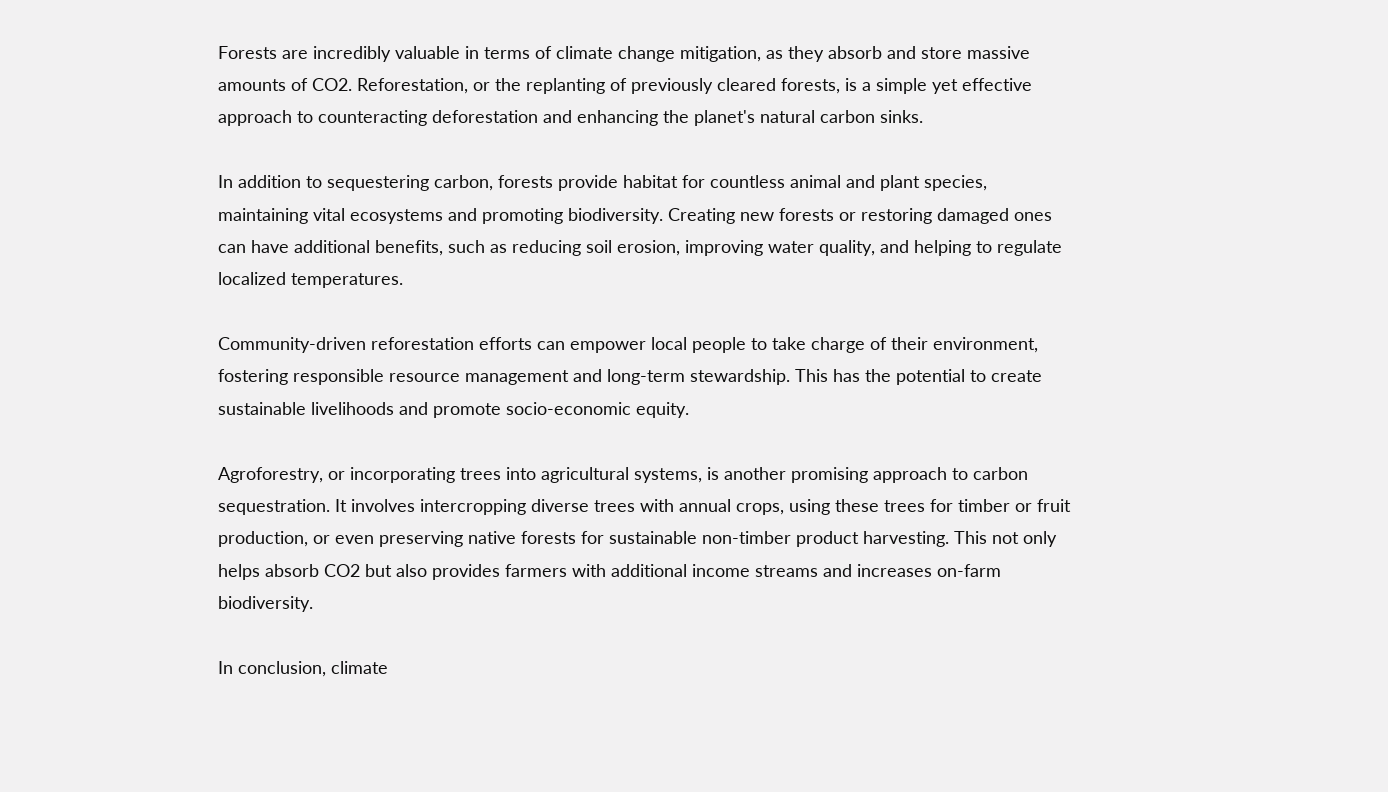Forests are incredibly valuable in terms of climate change mitigation, as they absorb and store massive amounts of CO2. Reforestation, or the replanting of previously cleared forests, is a simple yet effective approach to counteracting deforestation and enhancing the planet's natural carbon sinks.

In addition to sequestering carbon, forests provide habitat for countless animal and plant species, maintaining vital ecosystems and promoting biodiversity. Creating new forests or restoring damaged ones can have additional benefits, such as reducing soil erosion, improving water quality, and helping to regulate localized temperatures.

Community-driven reforestation efforts can empower local people to take charge of their environment, fostering responsible resource management and long-term stewardship. This has the potential to create sustainable livelihoods and promote socio-economic equity.

Agroforestry, or incorporating trees into agricultural systems, is another promising approach to carbon sequestration. It involves intercropping diverse trees with annual crops, using these trees for timber or fruit production, or even preserving native forests for sustainable non-timber product harvesting. This not only helps absorb CO2 but also provides farmers with additional income streams and increases on-farm biodiversity.

In conclusion, climate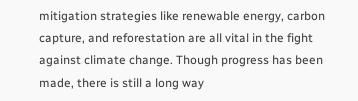mitigation strategies like renewable energy, carbon capture, and reforestation are all vital in the fight against climate change. Though progress has been made, there is still a long way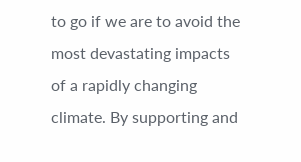to go if we are to avoid the most devastating impacts of a rapidly changing climate. By supporting and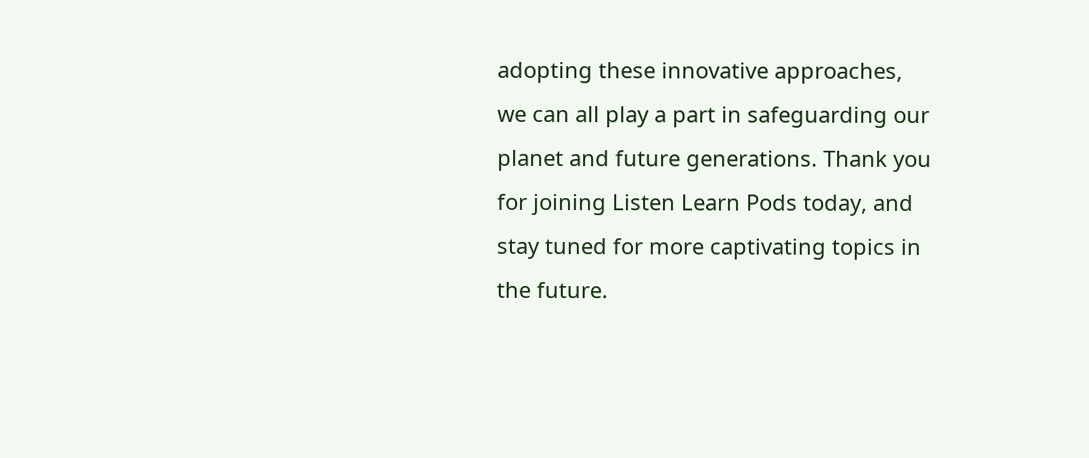adopting these innovative approaches, we can all play a part in safeguarding our planet and future generations. Thank you for joining Listen Learn Pods today, and stay tuned for more captivating topics in the future.